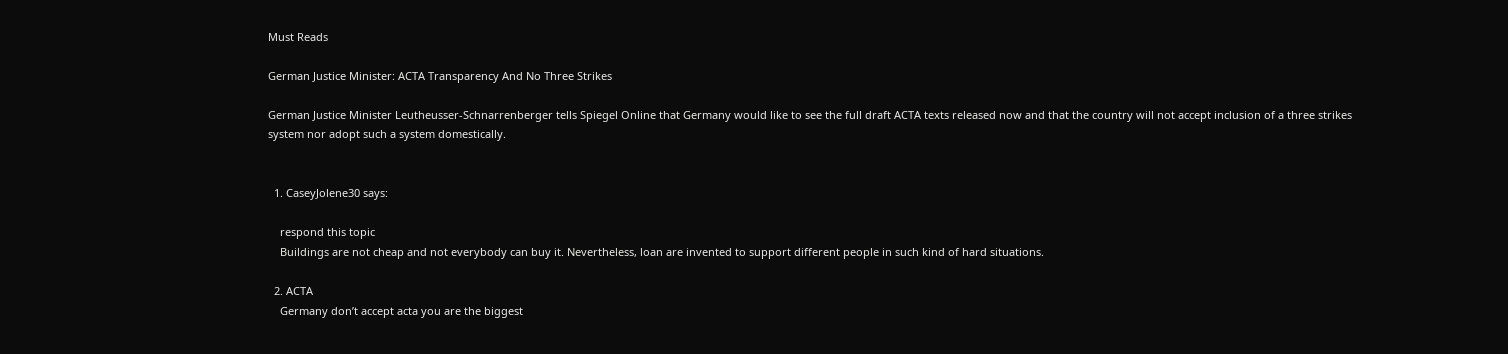Must Reads

German Justice Minister: ACTA Transparency And No Three Strikes

German Justice Minister Leutheusser-Schnarrenberger tells Spiegel Online that Germany would like to see the full draft ACTA texts released now and that the country will not accept inclusion of a three strikes system nor adopt such a system domestically.


  1. CaseyJolene30 says:

    respond this topic
    Buildings are not cheap and not everybody can buy it. Nevertheless, loan are invented to support different people in such kind of hard situations.

  2. ACTA
    Germany don’t accept acta you are the biggest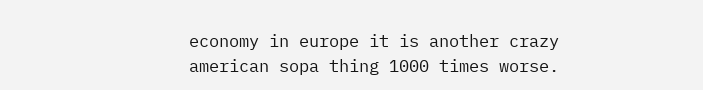economy in europe it is another crazy american sopa thing 1000 times worse.